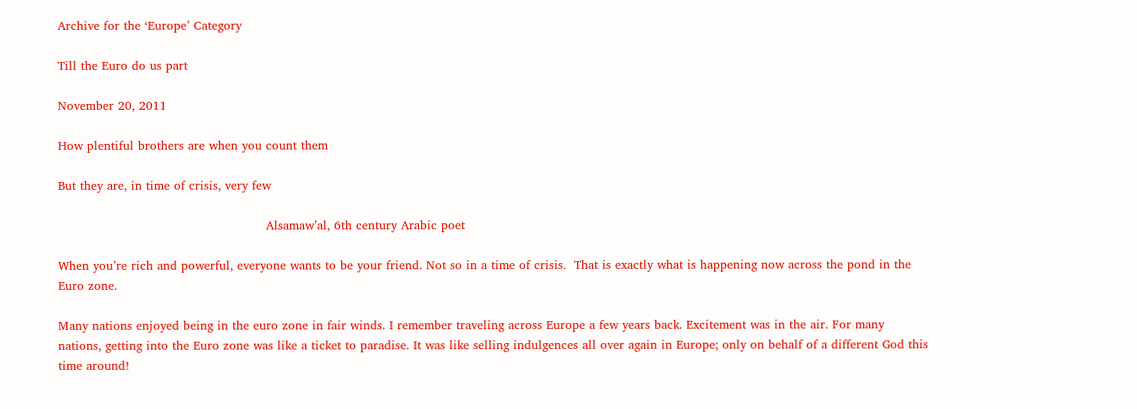Archive for the ‘Europe’ Category

Till the Euro do us part

November 20, 2011

How plentiful brothers are when you count them

But they are, in time of crisis, very few

                                                    Alsamaw’al, 6th century Arabic poet

When you’re rich and powerful, everyone wants to be your friend. Not so in a time of crisis.  That is exactly what is happening now across the pond in the Euro zone.

Many nations enjoyed being in the euro zone in fair winds. I remember traveling across Europe a few years back. Excitement was in the air. For many nations, getting into the Euro zone was like a ticket to paradise. It was like selling indulgences all over again in Europe; only on behalf of a different God this time around!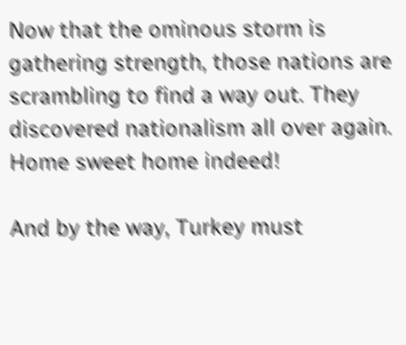Now that the ominous storm is gathering strength, those nations are scrambling to find a way out. They discovered nationalism all over again. Home sweet home indeed!

And by the way, Turkey must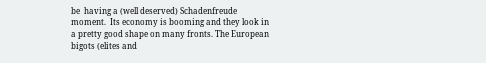be  having a (well deserved) Schadenfreude moment.  Its economy is booming and they look in a pretty good shape on many fronts. The European bigots (elites and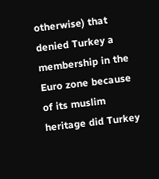otherwise) that  denied Turkey a membership in the Euro zone because of its muslim heritage did Turkey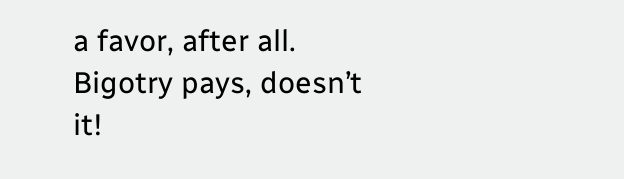a favor, after all.  Bigotry pays, doesn’t it!